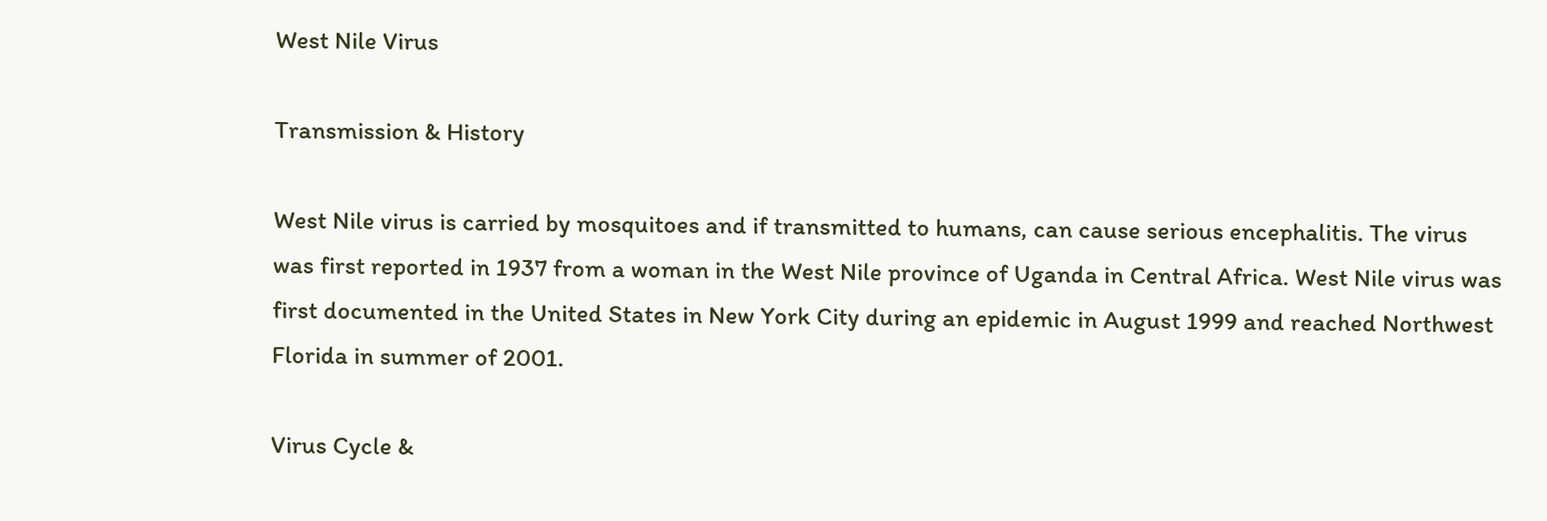West Nile Virus

Transmission & History

West Nile virus is carried by mosquitoes and if transmitted to humans, can cause serious encephalitis. The virus was first reported in 1937 from a woman in the West Nile province of Uganda in Central Africa. West Nile virus was first documented in the United States in New York City during an epidemic in August 1999 and reached Northwest Florida in summer of 2001.

Virus Cycle &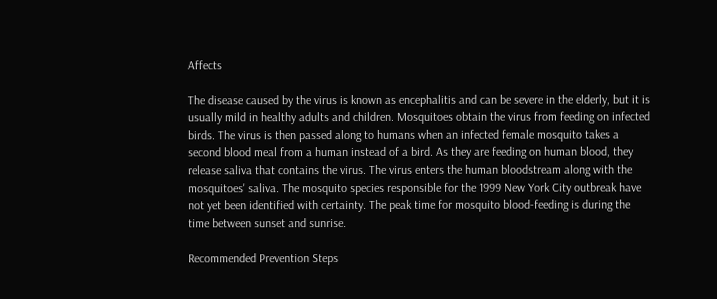Affects

The disease caused by the virus is known as encephalitis and can be severe in the elderly, but it is usually mild in healthy adults and children. Mosquitoes obtain the virus from feeding on infected birds. The virus is then passed along to humans when an infected female mosquito takes a second blood meal from a human instead of a bird. As they are feeding on human blood, they release saliva that contains the virus. The virus enters the human bloodstream along with the mosquitoes' saliva. The mosquito species responsible for the 1999 New York City outbreak have not yet been identified with certainty. The peak time for mosquito blood-feeding is during the time between sunset and sunrise.

Recommended Prevention Steps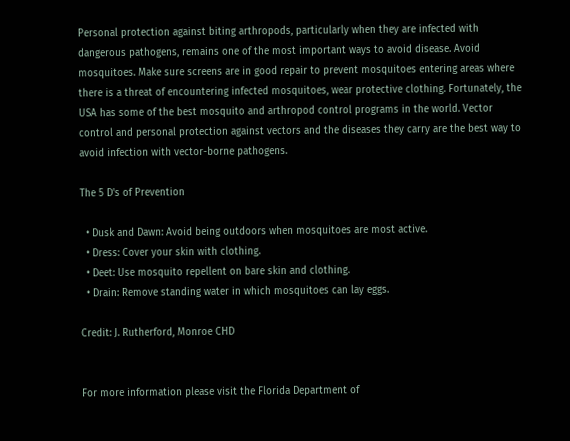Personal protection against biting arthropods, particularly when they are infected with dangerous pathogens, remains one of the most important ways to avoid disease. Avoid mosquitoes. Make sure screens are in good repair to prevent mosquitoes entering areas where there is a threat of encountering infected mosquitoes, wear protective clothing. Fortunately, the USA has some of the best mosquito and arthropod control programs in the world. Vector control and personal protection against vectors and the diseases they carry are the best way to avoid infection with vector-borne pathogens.

The 5 D's of Prevention

  • Dusk and Dawn: Avoid being outdoors when mosquitoes are most active.
  • Dress: Cover your skin with clothing.
  • Deet: Use mosquito repellent on bare skin and clothing.
  • Drain: Remove standing water in which mosquitoes can lay eggs.

Credit: J. Rutherford, Monroe CHD


For more information please visit the Florida Department of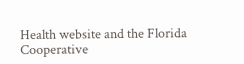Health website and the Florida Cooperative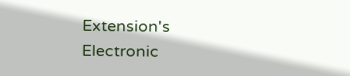Extension's Electronic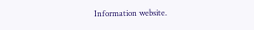Information website.